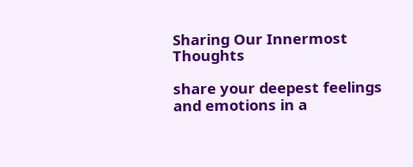Sharing Our Innermost Thoughts

share your deepest feelings and emotions in a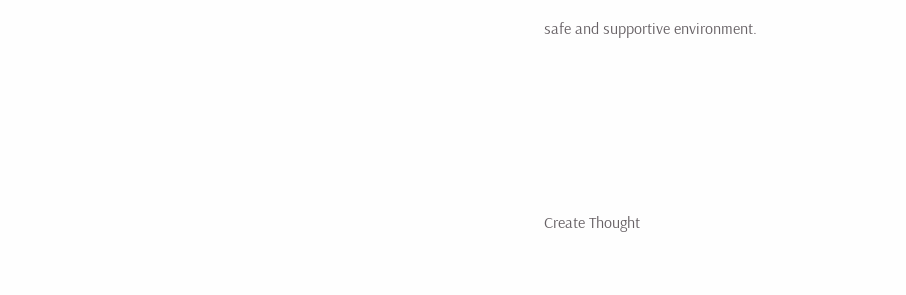safe and supportive environment.





Create Thought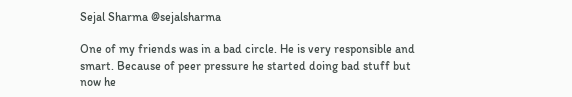Sejal Sharma @sejalsharma

One of my friends was in a bad circle. He is very responsible and smart. Because of peer pressure he started doing bad stuff but now he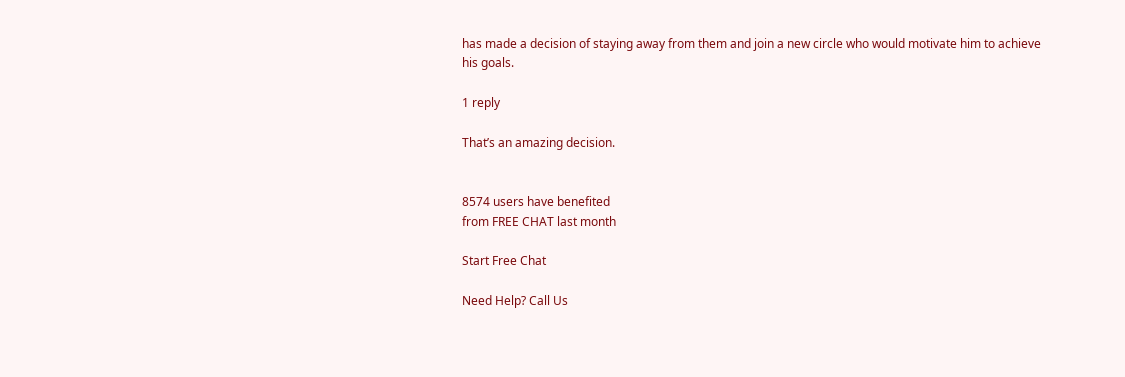has made a decision of staying away from them and join a new circle who would motivate him to achieve his goals.

1 reply

That’s an amazing decision.


8574 users have benefited
from FREE CHAT last month

Start Free Chat

Need Help? Call Us